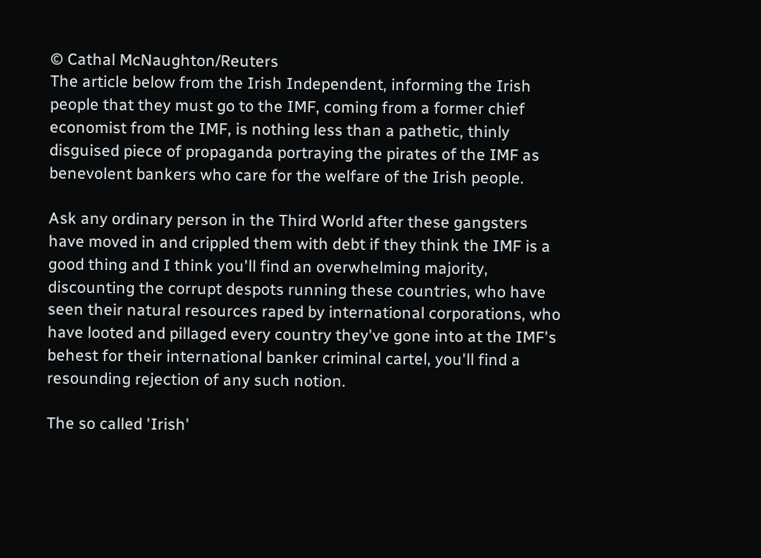© Cathal McNaughton/Reuters
The article below from the Irish Independent, informing the Irish people that they must go to the IMF, coming from a former chief economist from the IMF, is nothing less than a pathetic, thinly disguised piece of propaganda portraying the pirates of the IMF as benevolent bankers who care for the welfare of the Irish people.

Ask any ordinary person in the Third World after these gangsters have moved in and crippled them with debt if they think the IMF is a good thing and I think you'll find an overwhelming majority, discounting the corrupt despots running these countries, who have seen their natural resources raped by international corporations, who have looted and pillaged every country they've gone into at the IMF's behest for their international banker criminal cartel, you'll find a resounding rejection of any such notion.

The so called 'Irish'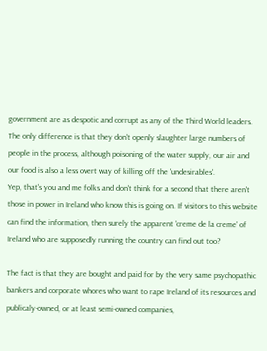government are as despotic and corrupt as any of the Third World leaders. The only difference is that they don't openly slaughter large numbers of people in the process, although poisoning of the water supply, our air and our food is also a less overt way of killing off the 'undesirables'.
Yep, that's you and me folks and don't think for a second that there aren't those in power in Ireland who know this is going on. If visitors to this website can find the information, then surely the apparent 'creme de la creme' of Ireland who are supposedly running the country can find out too?

The fact is that they are bought and paid for by the very same psychopathic bankers and corporate whores who want to rape Ireland of its resources and publicaly-owned, or at least semi-owned companies,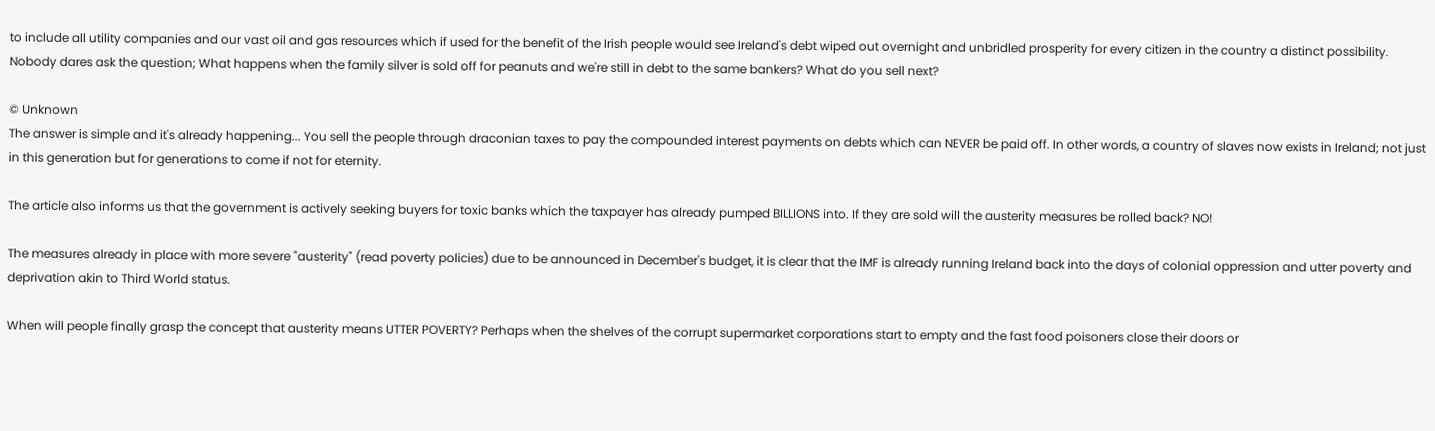to include all utility companies and our vast oil and gas resources which if used for the benefit of the Irish people would see Ireland's debt wiped out overnight and unbridled prosperity for every citizen in the country a distinct possibility. Nobody dares ask the question; What happens when the family silver is sold off for peanuts and we're still in debt to the same bankers? What do you sell next?

© Unknown
The answer is simple and it's already happening... You sell the people through draconian taxes to pay the compounded interest payments on debts which can NEVER be paid off. In other words, a country of slaves now exists in Ireland; not just in this generation but for generations to come if not for eternity.

The article also informs us that the government is actively seeking buyers for toxic banks which the taxpayer has already pumped BILLIONS into. If they are sold will the austerity measures be rolled back? NO!

The measures already in place with more severe "austerity" (read poverty policies) due to be announced in December's budget, it is clear that the IMF is already running Ireland back into the days of colonial oppression and utter poverty and deprivation akin to Third World status.

When will people finally grasp the concept that austerity means UTTER POVERTY? Perhaps when the shelves of the corrupt supermarket corporations start to empty and the fast food poisoners close their doors or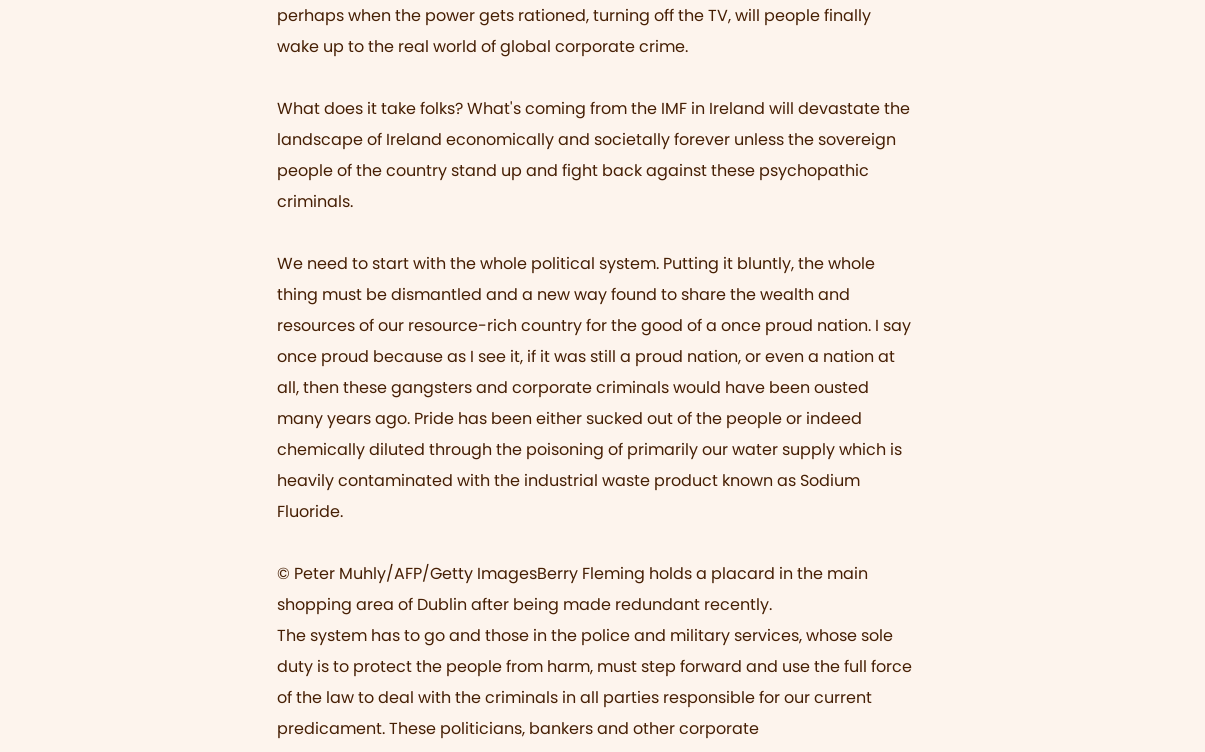perhaps when the power gets rationed, turning off the TV, will people finally wake up to the real world of global corporate crime.

What does it take folks? What's coming from the IMF in Ireland will devastate the landscape of Ireland economically and societally forever unless the sovereign people of the country stand up and fight back against these psychopathic criminals.

We need to start with the whole political system. Putting it bluntly, the whole thing must be dismantled and a new way found to share the wealth and resources of our resource-rich country for the good of a once proud nation. I say once proud because as I see it, if it was still a proud nation, or even a nation at all, then these gangsters and corporate criminals would have been ousted many years ago. Pride has been either sucked out of the people or indeed chemically diluted through the poisoning of primarily our water supply which is heavily contaminated with the industrial waste product known as Sodium Fluoride.

© Peter Muhly/AFP/Getty ImagesBerry Fleming holds a placard in the main shopping area of Dublin after being made redundant recently.
The system has to go and those in the police and military services, whose sole duty is to protect the people from harm, must step forward and use the full force of the law to deal with the criminals in all parties responsible for our current predicament. These politicians, bankers and other corporate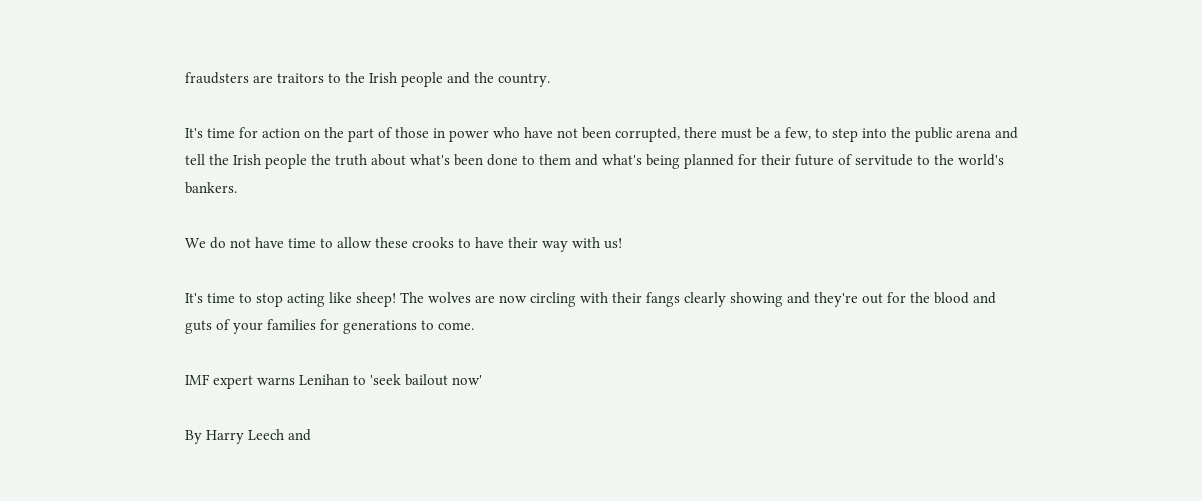fraudsters are traitors to the Irish people and the country.

It's time for action on the part of those in power who have not been corrupted, there must be a few, to step into the public arena and tell the Irish people the truth about what's been done to them and what's being planned for their future of servitude to the world's bankers.

We do not have time to allow these crooks to have their way with us!

It's time to stop acting like sheep! The wolves are now circling with their fangs clearly showing and they're out for the blood and guts of your families for generations to come.

IMF expert warns Lenihan to 'seek bailout now'

By Harry Leech and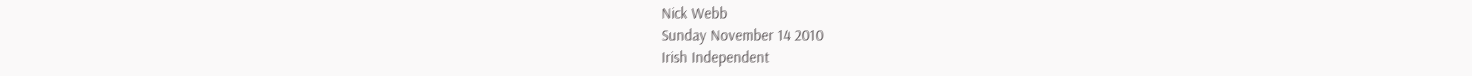Nick Webb
Sunday November 14 2010
Irish Independent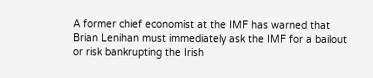A former chief economist at the IMF has warned that Brian Lenihan must immediately ask the IMF for a bailout or risk bankrupting the Irish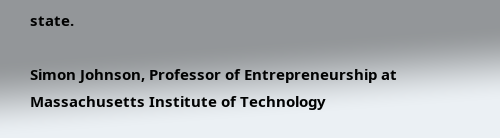state.

Simon Johnson, Professor of Entrepreneurship at Massachusetts Institute of Technology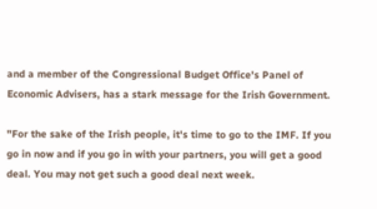and a member of the Congressional Budget Office's Panel of Economic Advisers, has a stark message for the Irish Government.

"For the sake of the Irish people, it's time to go to the IMF. If you go in now and if you go in with your partners, you will get a good deal. You may not get such a good deal next week.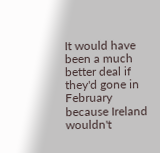It would have been a much better deal if they'd gone in February because Ireland wouldn't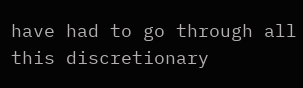have had to go through all this discretionary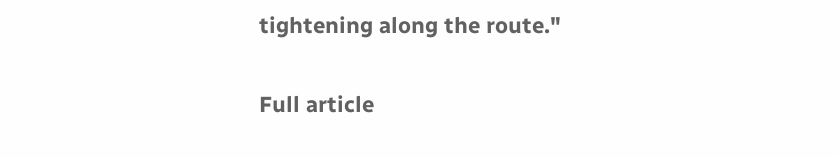tightening along the route."

Full article